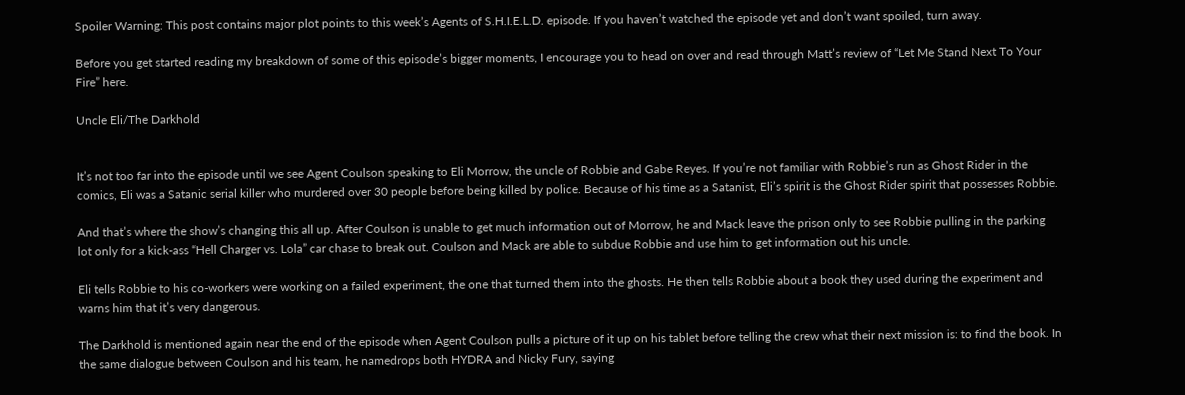Spoiler Warning: This post contains major plot points to this week’s Agents of S.H.I.E.L.D. episode. If you haven’t watched the episode yet and don’t want spoiled, turn away.

Before you get started reading my breakdown of some of this episode’s bigger moments, I encourage you to head on over and read through Matt’s review of “Let Me Stand Next To Your Fire” here.

Uncle Eli/The Darkhold


It’s not too far into the episode until we see Agent Coulson speaking to Eli Morrow, the uncle of Robbie and Gabe Reyes. If you’re not familiar with Robbie’s run as Ghost Rider in the comics, Eli was a Satanic serial killer who murdered over 30 people before being killed by police. Because of his time as a Satanist, Eli’s spirit is the Ghost Rider spirit that possesses Robbie.

And that’s where the show’s changing this all up. After Coulson is unable to get much information out of Morrow, he and Mack leave the prison only to see Robbie pulling in the parking lot only for a kick-ass “Hell Charger vs. Lola” car chase to break out. Coulson and Mack are able to subdue Robbie and use him to get information out his uncle.

Eli tells Robbie to his co-workers were working on a failed experiment, the one that turned them into the ghosts. He then tells Robbie about a book they used during the experiment and warns him that it’s very dangerous.

The Darkhold is mentioned again near the end of the episode when Agent Coulson pulls a picture of it up on his tablet before telling the crew what their next mission is: to find the book. In the same dialogue between Coulson and his team, he namedrops both HYDRA and Nicky Fury, saying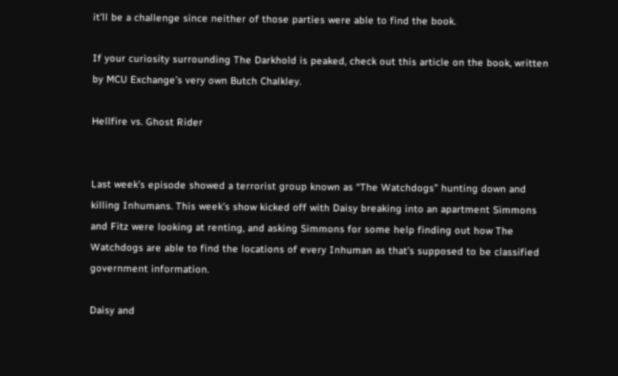it’ll be a challenge since neither of those parties were able to find the book.

If your curiosity surrounding The Darkhold is peaked, check out this article on the book, written by MCU Exchange’s very own Butch Chalkley.

Hellfire vs. Ghost Rider


Last week’s episode showed a terrorist group known as “The Watchdogs” hunting down and killing Inhumans. This week’s show kicked off with Daisy breaking into an apartment Simmons and Fitz were looking at renting, and asking Simmons for some help finding out how The Watchdogs are able to find the locations of every Inhuman as that’s supposed to be classified government information.

Daisy and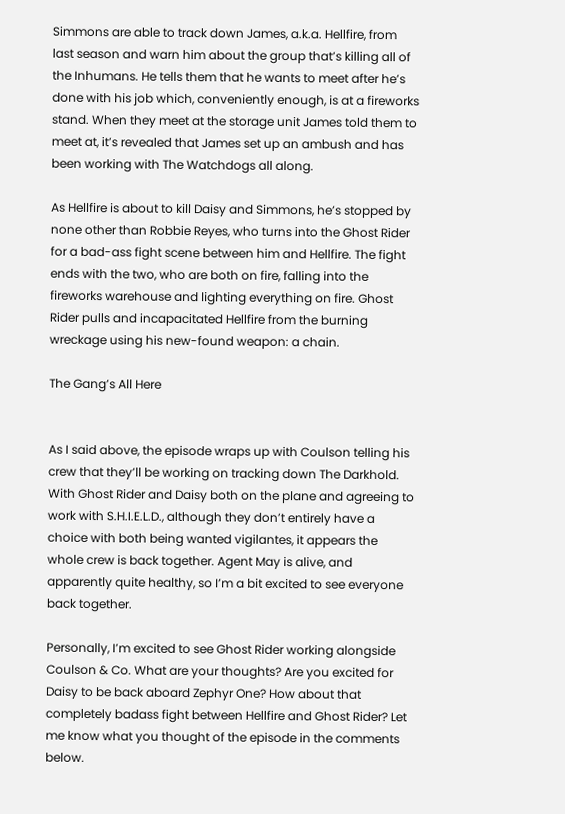Simmons are able to track down James, a.k.a. Hellfire, from last season and warn him about the group that’s killing all of the Inhumans. He tells them that he wants to meet after he’s done with his job which, conveniently enough, is at a fireworks stand. When they meet at the storage unit James told them to meet at, it’s revealed that James set up an ambush and has been working with The Watchdogs all along.

As Hellfire is about to kill Daisy and Simmons, he’s stopped by none other than Robbie Reyes, who turns into the Ghost Rider for a bad-ass fight scene between him and Hellfire. The fight ends with the two, who are both on fire, falling into the fireworks warehouse and lighting everything on fire. Ghost Rider pulls and incapacitated Hellfire from the burning wreckage using his new-found weapon: a chain.

The Gang’s All Here


As I said above, the episode wraps up with Coulson telling his crew that they’ll be working on tracking down The Darkhold. With Ghost Rider and Daisy both on the plane and agreeing to work with S.H.I.E.L.D., although they don’t entirely have a choice with both being wanted vigilantes, it appears the whole crew is back together. Agent May is alive, and apparently quite healthy, so I’m a bit excited to see everyone back together.

Personally, I’m excited to see Ghost Rider working alongside Coulson & Co. What are your thoughts? Are you excited for Daisy to be back aboard Zephyr One? How about that completely badass fight between Hellfire and Ghost Rider? Let me know what you thought of the episode in the comments below.